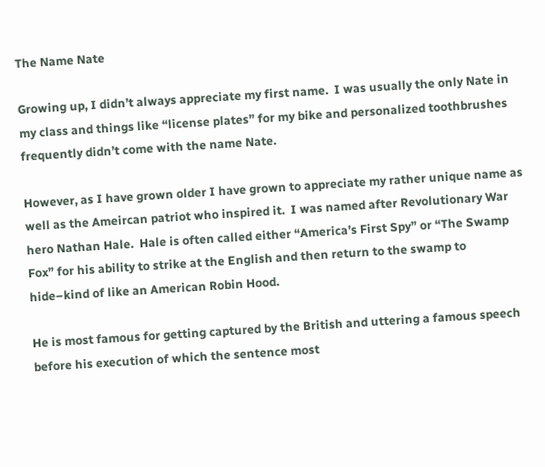The Name Nate

Growing up, I didn’t always appreciate my first name.  I was usually the only Nate in my class and things like “license plates” for my bike and personalized toothbrushes frequently didn’t come with the name Nate.

However, as I have grown older I have grown to appreciate my rather unique name as well as the Ameircan patriot who inspired it.  I was named after Revolutionary War hero Nathan Hale.  Hale is often called either “America’s First Spy” or “The Swamp Fox” for his ability to strike at the English and then return to the swamp to hide–kind of like an American Robin Hood.

He is most famous for getting captured by the British and uttering a famous speech before his execution of which the sentence most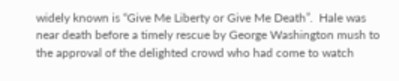widely known is “Give Me Liberty or Give Me Death”.  Hale was near death before a timely rescue by George Washington mush to the approval of the delighted crowd who had come to watch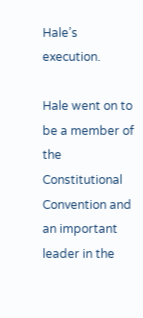Hale’s execution.

Hale went on to be a member of the Constitutional Convention and an important leader in the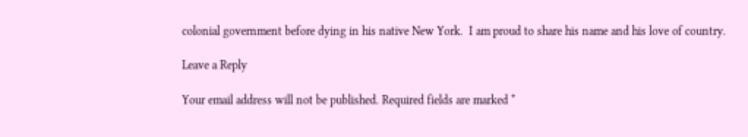colonial government before dying in his native New York.  I am proud to share his name and his love of country.

Leave a Reply

Your email address will not be published. Required fields are marked *